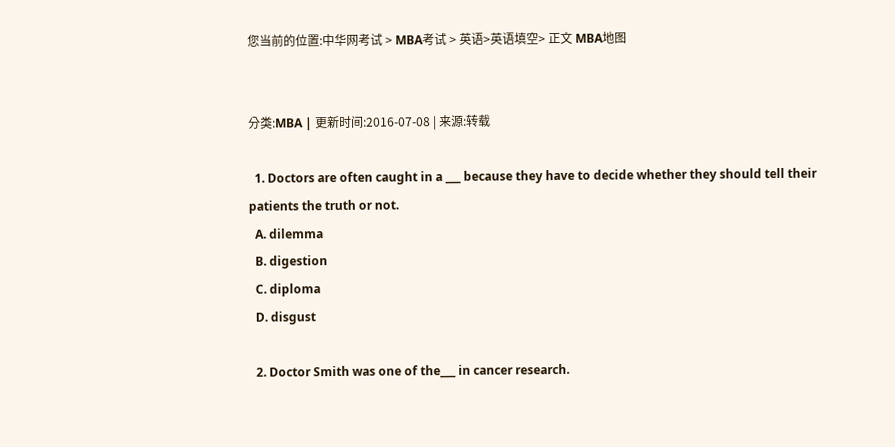您当前的位置:中华网考试 > MBA考试 > 英语>英语填空> 正文 MBA地图


分类:MBA | 更新时间:2016-07-08 | 来源:转载

  1. Doctors are often caught in a ___ because they have to decide whether they should tell their patients the truth or not.
  A. dilemma
  B. digestion
  C. diploma
  D. disgust

  2. Doctor Smith was one of the___ in cancer research.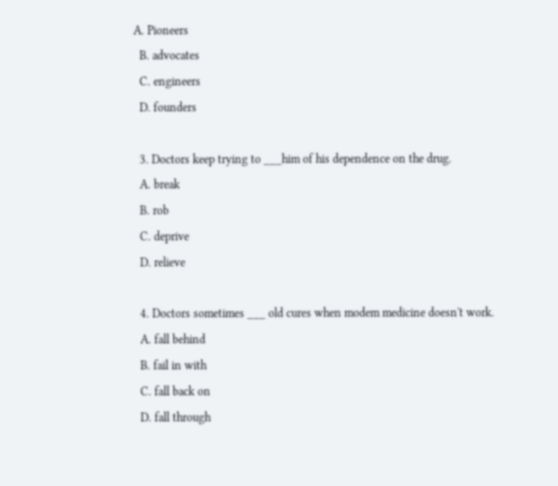A. Pioneers
  B. advocates
  C. engineers
  D. founders

  3. Doctors keep trying to ___him of his dependence on the drug.
  A. break
  B. rob
  C. deprive
  D. relieve

  4. Doctors sometimes ___ old cures when modem medicine doesn't work.
  A. fall behind
  B. fail in with
  C. fall back on
  D. fall through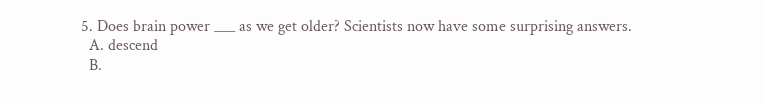5. Does brain power ___ as we get older? Scientists now have some surprising answers.
  A. descend
  B.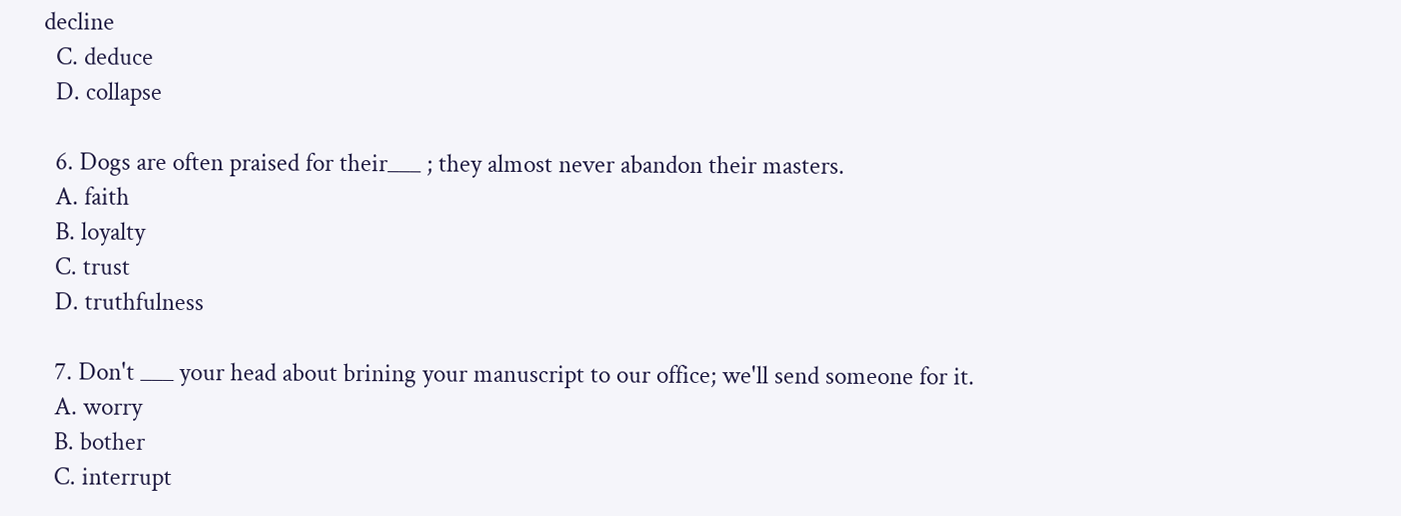decline
  C. deduce
  D. collapse

  6. Dogs are often praised for their___ ; they almost never abandon their masters.
  A. faith
  B. loyalty
  C. trust
  D. truthfulness

  7. Don't ___ your head about brining your manuscript to our office; we'll send someone for it.
  A. worry
  B. bother
  C. interrupt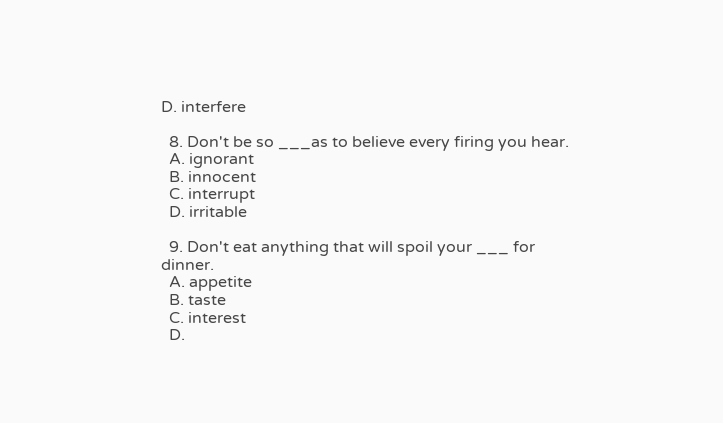D. interfere

  8. Don't be so ___as to believe every firing you hear.
  A. ignorant
  B. innocent
  C. interrupt
  D. irritable

  9. Don't eat anything that will spoil your ___ for dinner.
  A. appetite
  B. taste
  C. interest
  D.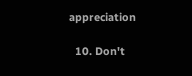appreciation

  10. Don't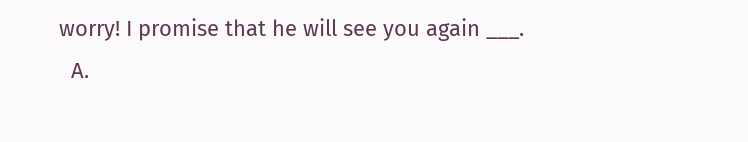worry! I promise that he will see you again ___.
  A.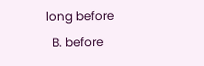long before
  B. before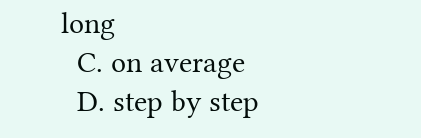long
  C. on average
  D. step by step